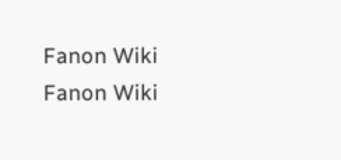Fanon Wiki
Fanon Wiki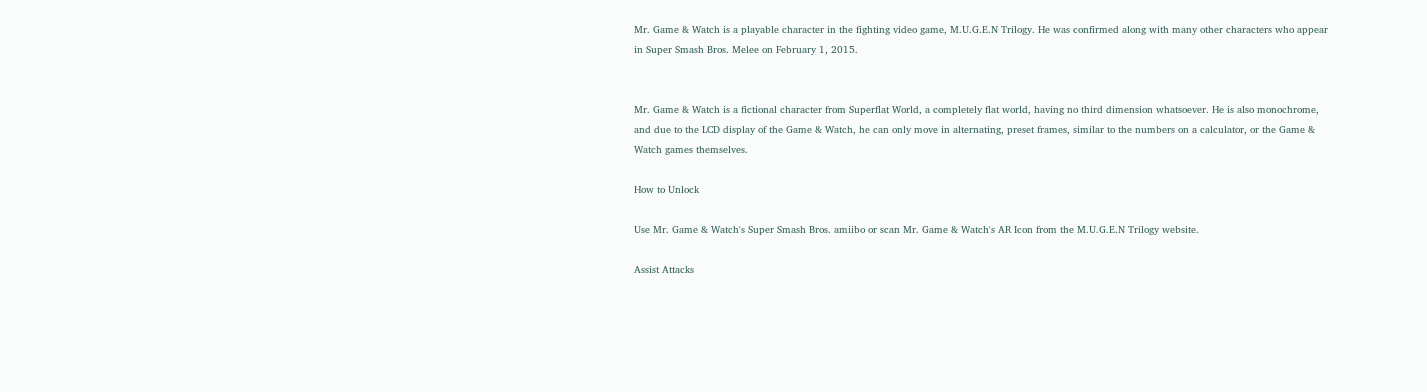Mr. Game & Watch is a playable character in the fighting video game, M.U.G.E.N Trilogy. He was confirmed along with many other characters who appear in Super Smash Bros. Melee on February 1, 2015.


Mr. Game & Watch is a fictional character from Superflat World, a completely flat world, having no third dimension whatsoever. He is also monochrome, and due to the LCD display of the Game & Watch, he can only move in alternating, preset frames, similar to the numbers on a calculator, or the Game & Watch games themselves.

How to Unlock

Use Mr. Game & Watch's Super Smash Bros. amiibo or scan Mr. Game & Watch's AR Icon from the M.U.G.E.N Trilogy website.

Assist Attacks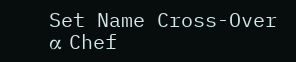Set Name Cross-Over
α Chef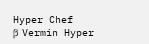Hyper Chef
β Vermin Hyper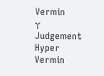Vermin
γ Judgement Hyper Vermin